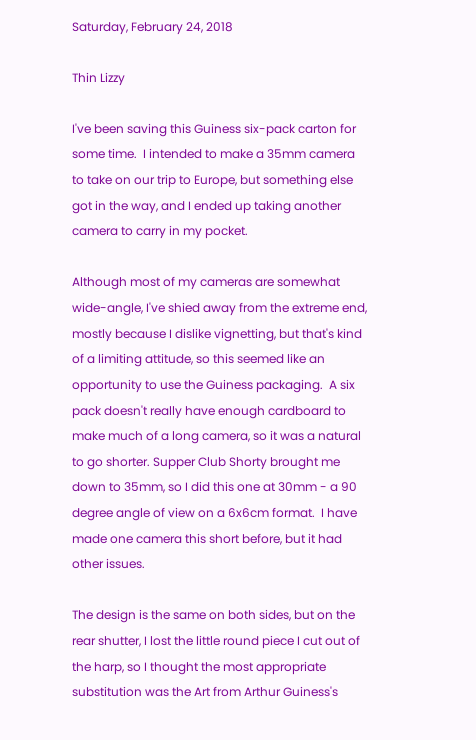Saturday, February 24, 2018

Thin Lizzy

I've been saving this Guiness six-pack carton for some time.  I intended to make a 35mm camera to take on our trip to Europe, but something else got in the way, and I ended up taking another camera to carry in my pocket.

Although most of my cameras are somewhat wide-angle, I've shied away from the extreme end, mostly because I dislike vignetting, but that's kind of a limiting attitude, so this seemed like an opportunity to use the Guiness packaging.  A six pack doesn't really have enough cardboard to make much of a long camera, so it was a natural to go shorter. Supper Club Shorty brought me down to 35mm, so I did this one at 30mm - a 90 degree angle of view on a 6x6cm format.  I have made one camera this short before, but it had other issues.

The design is the same on both sides, but on the rear shutter, I lost the little round piece I cut out of the harp, so I thought the most appropriate substitution was the Art from Arthur Guiness's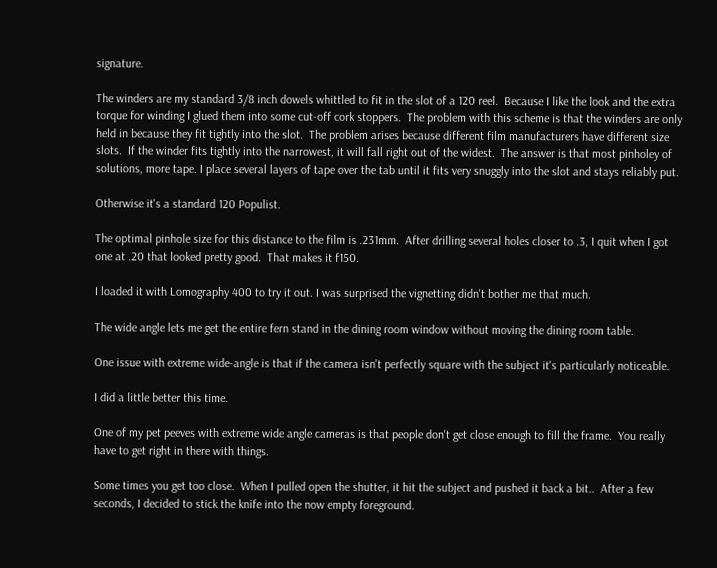signature.

The winders are my standard 3/8 inch dowels whittled to fit in the slot of a 120 reel.  Because I like the look and the extra torque for winding I glued them into some cut-off cork stoppers.  The problem with this scheme is that the winders are only held in because they fit tightly into the slot.  The problem arises because different film manufacturers have different size slots.  If the winder fits tightly into the narrowest, it will fall right out of the widest.  The answer is that most pinholey of solutions, more tape. I place several layers of tape over the tab until it fits very snuggly into the slot and stays reliably put.

Otherwise it's a standard 120 Populist.

The optimal pinhole size for this distance to the film is .231mm.  After drilling several holes closer to .3, I quit when I got one at .20 that looked pretty good.  That makes it f150.

I loaded it with Lomography 400 to try it out. I was surprised the vignetting didn't bother me that much.

The wide angle lets me get the entire fern stand in the dining room window without moving the dining room table.

One issue with extreme wide-angle is that if the camera isn't perfectly square with the subject it's particularly noticeable.

I did a little better this time.

One of my pet peeves with extreme wide angle cameras is that people don't get close enough to fill the frame.  You really have to get right in there with things.

Some times you get too close.  When I pulled open the shutter, it hit the subject and pushed it back a bit..  After a few seconds, I decided to stick the knife into the now empty foreground.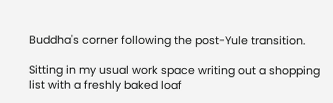Buddha's corner following the post-Yule transition.

Sitting in my usual work space writing out a shopping list with a freshly baked loaf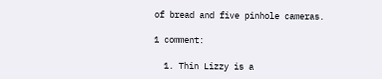of bread and five pinhole cameras.

1 comment:

  1. Thin Lizzy is a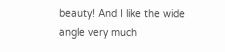beauty! And I like the wide angle very much